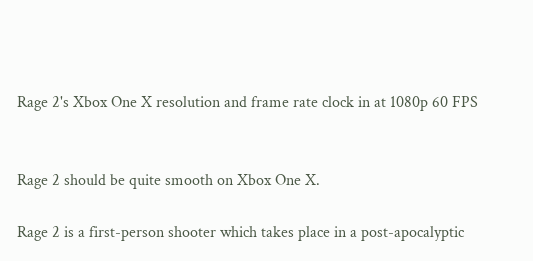Rage 2's Xbox One X resolution and frame rate clock in at 1080p 60 FPS


Rage 2 should be quite smooth on Xbox One X.

Rage 2 is a first-person shooter which takes place in a post-apocalyptic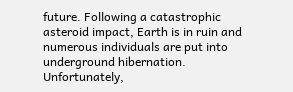future. Following a catastrophic asteroid impact, Earth is in ruin and numerous individuals are put into underground hibernation. Unfortunately,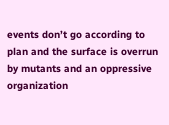events don’t go according to plan and the surface is overrun by mutants and an oppressive organization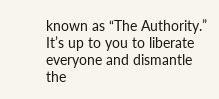known as “The Authority.” It’s up to you to liberate everyone and dismantle the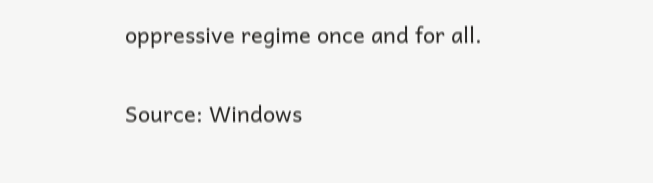oppressive regime once and for all.

Source: Windows